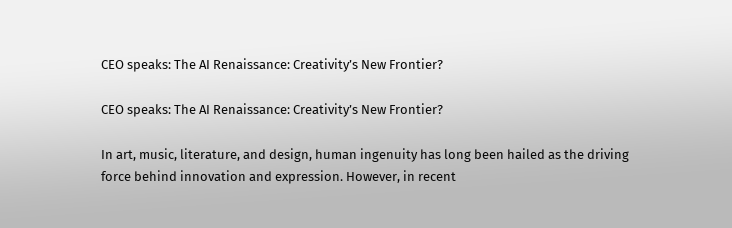CEO speaks: The AI Renaissance: Creativity’s New Frontier?

CEO speaks: The AI Renaissance: Creativity’s New Frontier?

In art, music, literature, and design, human ingenuity has long been hailed as the driving force behind innovation and expression. However, in recent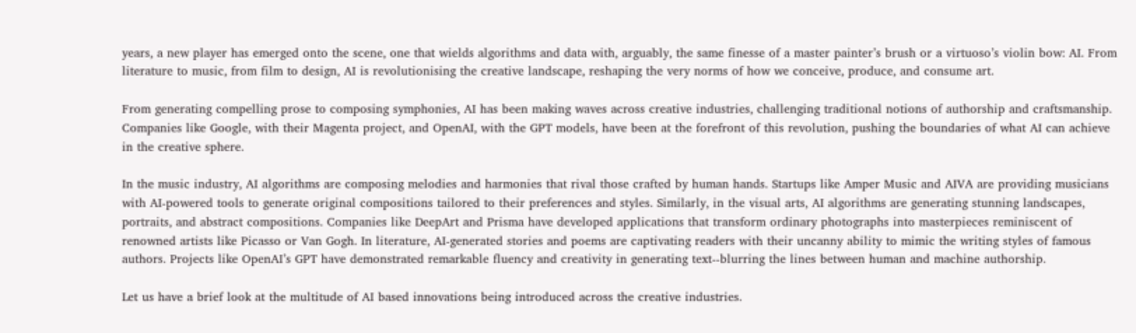years, a new player has emerged onto the scene, one that wields algorithms and data with, arguably, the same finesse of a master painter’s brush or a virtuoso’s violin bow: AI. From literature to music, from film to design, AI is revolutionising the creative landscape, reshaping the very norms of how we conceive, produce, and consume art.

From generating compelling prose to composing symphonies, AI has been making waves across creative industries, challenging traditional notions of authorship and craftsmanship. Companies like Google, with their Magenta project, and OpenAI, with the GPT models, have been at the forefront of this revolution, pushing the boundaries of what AI can achieve in the creative sphere.

In the music industry, AI algorithms are composing melodies and harmonies that rival those crafted by human hands. Startups like Amper Music and AIVA are providing musicians with AI-powered tools to generate original compositions tailored to their preferences and styles. Similarly, in the visual arts, AI algorithms are generating stunning landscapes, portraits, and abstract compositions. Companies like DeepArt and Prisma have developed applications that transform ordinary photographs into masterpieces reminiscent of renowned artists like Picasso or Van Gogh. In literature, AI-generated stories and poems are captivating readers with their uncanny ability to mimic the writing styles of famous authors. Projects like OpenAI’s GPT have demonstrated remarkable fluency and creativity in generating text--blurring the lines between human and machine authorship.

Let us have a brief look at the multitude of AI based innovations being introduced across the creative industries.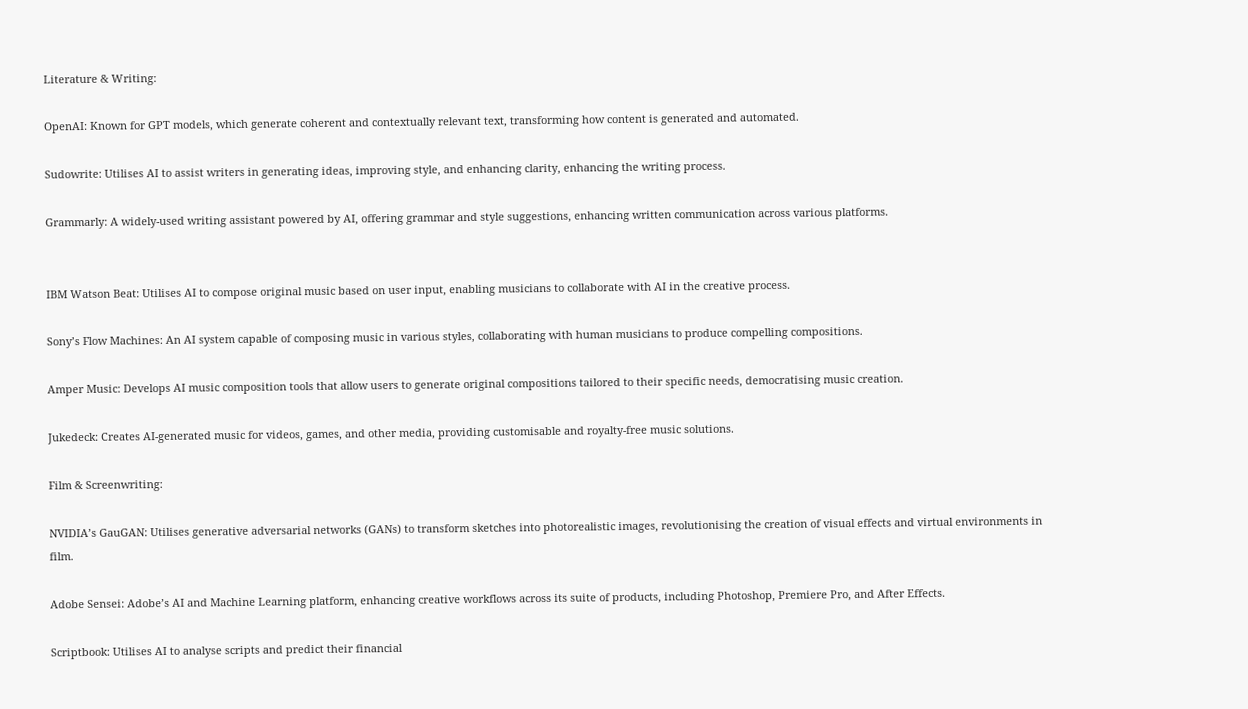Literature & Writing:

OpenAI: Known for GPT models, which generate coherent and contextually relevant text, transforming how content is generated and automated.

Sudowrite: Utilises AI to assist writers in generating ideas, improving style, and enhancing clarity, enhancing the writing process.

Grammarly: A widely-used writing assistant powered by AI, offering grammar and style suggestions, enhancing written communication across various platforms.


IBM Watson Beat: Utilises AI to compose original music based on user input, enabling musicians to collaborate with AI in the creative process.

Sony’s Flow Machines: An AI system capable of composing music in various styles, collaborating with human musicians to produce compelling compositions.

Amper Music: Develops AI music composition tools that allow users to generate original compositions tailored to their specific needs, democratising music creation.

Jukedeck: Creates AI-generated music for videos, games, and other media, providing customisable and royalty-free music solutions.

Film & Screenwriting:

NVIDIA’s GauGAN: Utilises generative adversarial networks (GANs) to transform sketches into photorealistic images, revolutionising the creation of visual effects and virtual environments in film.

Adobe Sensei: Adobe’s AI and Machine Learning platform, enhancing creative workflows across its suite of products, including Photoshop, Premiere Pro, and After Effects.

Scriptbook: Utilises AI to analyse scripts and predict their financial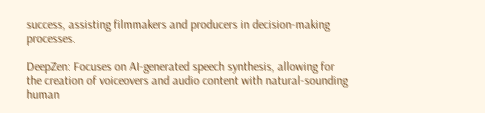success, assisting filmmakers and producers in decision-making processes.

DeepZen: Focuses on AI-generated speech synthesis, allowing for the creation of voiceovers and audio content with natural-sounding human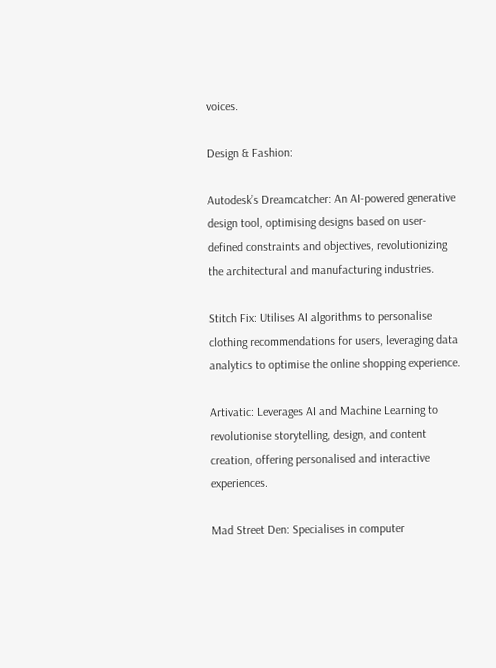voices.

Design & Fashion:

Autodesk’s Dreamcatcher: An AI-powered generative design tool, optimising designs based on user-defined constraints and objectives, revolutionizing the architectural and manufacturing industries.

Stitch Fix: Utilises AI algorithms to personalise clothing recommendations for users, leveraging data analytics to optimise the online shopping experience.

Artivatic: Leverages AI and Machine Learning to revolutionise storytelling, design, and content creation, offering personalised and interactive experiences.

Mad Street Den: Specialises in computer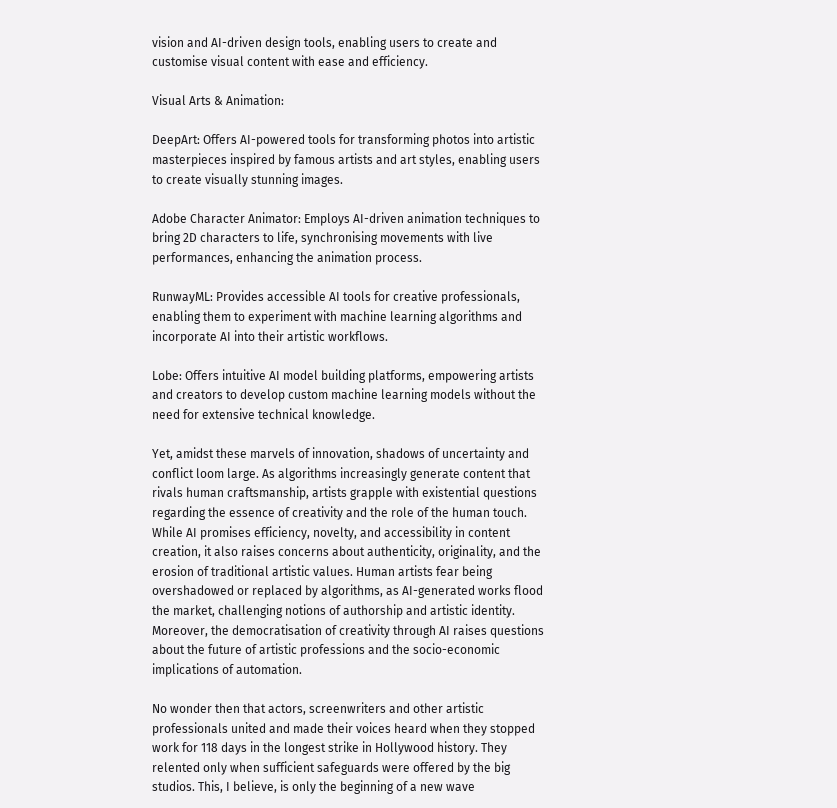vision and AI-driven design tools, enabling users to create and customise visual content with ease and efficiency.

Visual Arts & Animation:

DeepArt: Offers AI-powered tools for transforming photos into artistic masterpieces inspired by famous artists and art styles, enabling users to create visually stunning images.

Adobe Character Animator: Employs AI-driven animation techniques to bring 2D characters to life, synchronising movements with live performances, enhancing the animation process.

RunwayML: Provides accessible AI tools for creative professionals, enabling them to experiment with machine learning algorithms and incorporate AI into their artistic workflows.

Lobe: Offers intuitive AI model building platforms, empowering artists and creators to develop custom machine learning models without the need for extensive technical knowledge.

Yet, amidst these marvels of innovation, shadows of uncertainty and conflict loom large. As algorithms increasingly generate content that rivals human craftsmanship, artists grapple with existential questions regarding the essence of creativity and the role of the human touch. While AI promises efficiency, novelty, and accessibility in content creation, it also raises concerns about authenticity, originality, and the erosion of traditional artistic values. Human artists fear being overshadowed or replaced by algorithms, as AI-generated works flood the market, challenging notions of authorship and artistic identity. Moreover, the democratisation of creativity through AI raises questions about the future of artistic professions and the socio-economic implications of automation.

No wonder then that actors, screenwriters and other artistic professionals united and made their voices heard when they stopped work for 118 days in the longest strike in Hollywood history. They relented only when sufficient safeguards were offered by the big studios. This, I believe, is only the beginning of a new wave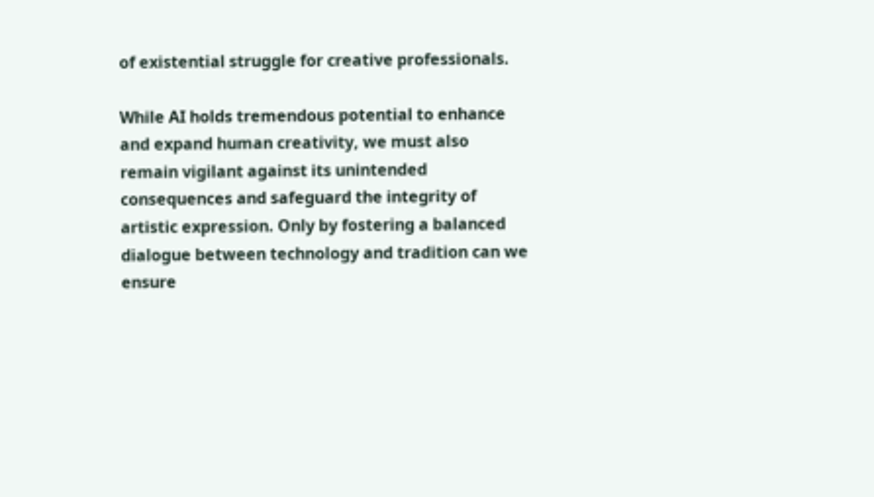of existential struggle for creative professionals.

While AI holds tremendous potential to enhance and expand human creativity, we must also remain vigilant against its unintended consequences and safeguard the integrity of artistic expression. Only by fostering a balanced dialogue between technology and tradition can we ensure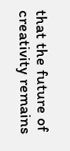that the future of creativity remains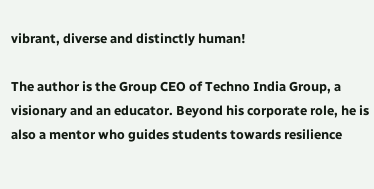vibrant, diverse and distinctly human!

The author is the Group CEO of Techno India Group, a visionary and an educator. Beyond his corporate role, he is also a mentor who guides students towards resilience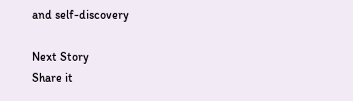and self-discovery

Next Story
Share it